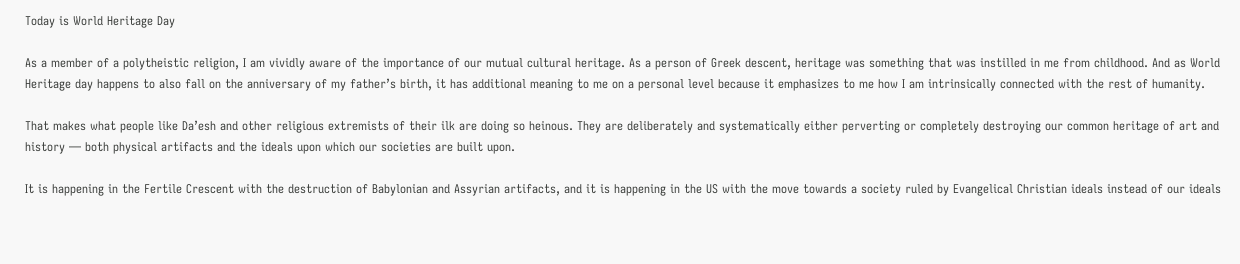Today is World Heritage Day

As a member of a polytheistic religion, I am vividly aware of the importance of our mutual cultural heritage. As a person of Greek descent, heritage was something that was instilled in me from childhood. And as World Heritage day happens to also fall on the anniversary of my father’s birth, it has additional meaning to me on a personal level because it emphasizes to me how I am intrinsically connected with the rest of humanity.

That makes what people like Da’esh and other religious extremists of their ilk are doing so heinous. They are deliberately and systematically either perverting or completely destroying our common heritage of art and history — both physical artifacts and the ideals upon which our societies are built upon.

It is happening in the Fertile Crescent with the destruction of Babylonian and Assyrian artifacts, and it is happening in the US with the move towards a society ruled by Evangelical Christian ideals instead of our ideals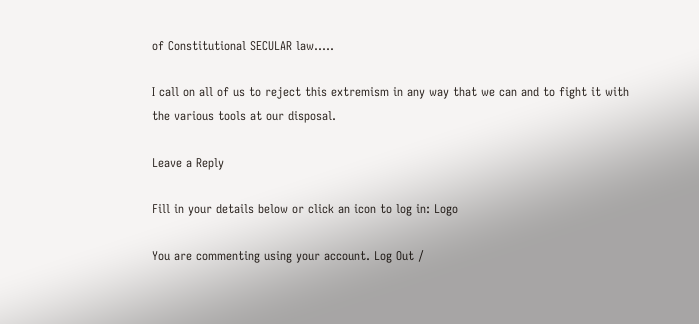of Constitutional SECULAR law…..

I call on all of us to reject this extremism in any way that we can and to fight it with the various tools at our disposal.

Leave a Reply

Fill in your details below or click an icon to log in: Logo

You are commenting using your account. Log Out /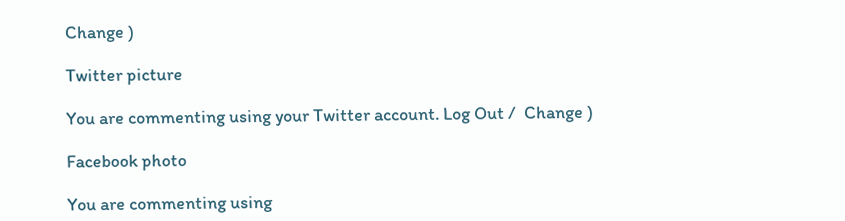Change )

Twitter picture

You are commenting using your Twitter account. Log Out /  Change )

Facebook photo

You are commenting using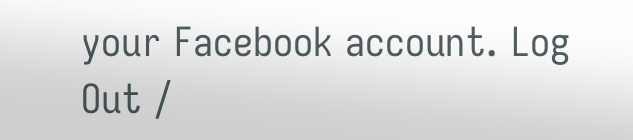your Facebook account. Log Out /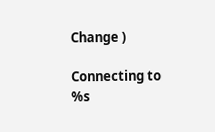Change )

Connecting to %s